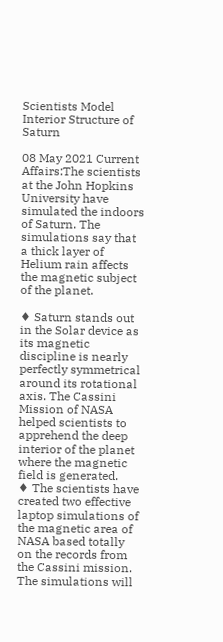Scientists Model Interior Structure of Saturn

08 May 2021 Current Affairs:The scientists at the John Hopkins University have simulated the indoors of Saturn. The simulations say that a thick layer of Helium rain affects the magnetic subject of the planet.

♦ Saturn stands out in the Solar device as its magnetic discipline is nearly perfectly symmetrical around its rotational axis. The Cassini Mission of NASA helped scientists to apprehend the deep interior of the planet where the magnetic field is generated.
♦ The scientists have created two effective laptop simulations of the magnetic area of NASA based totally on the records from the Cassini mission. The simulations will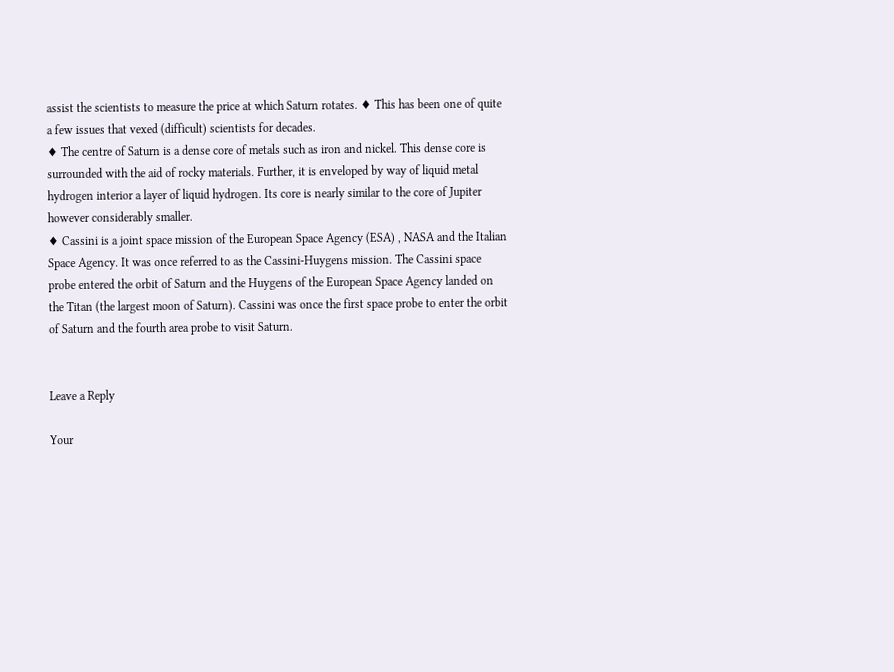assist the scientists to measure the price at which Saturn rotates. ♦ This has been one of quite a few issues that vexed (difficult) scientists for decades.
♦ The centre of Saturn is a dense core of metals such as iron and nickel. This dense core is surrounded with the aid of rocky materials. Further, it is enveloped by way of liquid metal hydrogen interior a layer of liquid hydrogen. Its core is nearly similar to the core of Jupiter however considerably smaller.
♦ Cassini is a joint space mission of the European Space Agency (ESA) , NASA and the Italian Space Agency. It was once referred to as the Cassini-Huygens mission. The Cassini space probe entered the orbit of Saturn and the Huygens of the European Space Agency landed on the Titan (the largest moon of Saturn). Cassini was once the first space probe to enter the orbit of Saturn and the fourth area probe to visit Saturn.


Leave a Reply

Your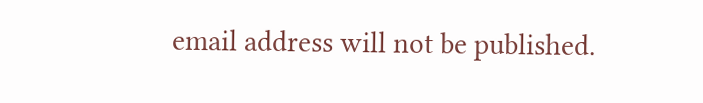email address will not be published.